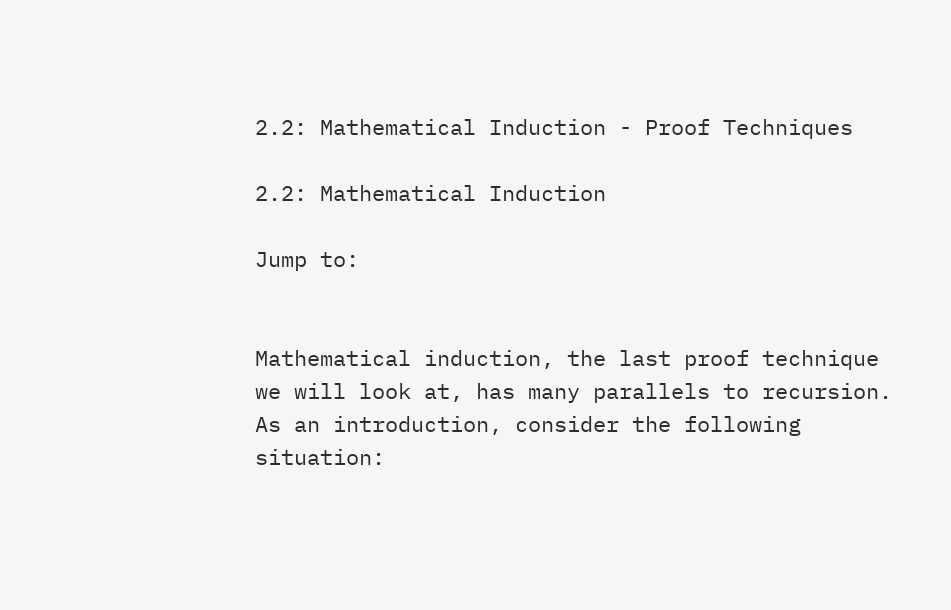2.2: Mathematical Induction - Proof Techniques

2.2: Mathematical Induction

Jump to:


Mathematical induction, the last proof technique we will look at, has many parallels to recursion. As an introduction, consider the following situation: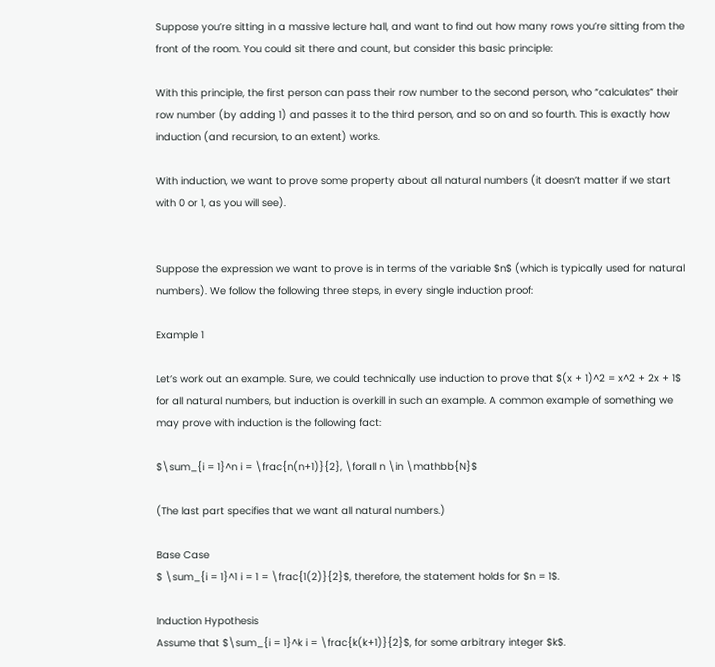Suppose you’re sitting in a massive lecture hall, and want to find out how many rows you’re sitting from the front of the room. You could sit there and count, but consider this basic principle:

With this principle, the first person can pass their row number to the second person, who “calculates” their row number (by adding 1) and passes it to the third person, and so on and so fourth. This is exactly how induction (and recursion, to an extent) works.

With induction, we want to prove some property about all natural numbers (it doesn’t matter if we start with 0 or 1, as you will see).


Suppose the expression we want to prove is in terms of the variable $n$ (which is typically used for natural numbers). We follow the following three steps, in every single induction proof:

Example 1

Let’s work out an example. Sure, we could technically use induction to prove that $(x + 1)^2 = x^2 + 2x + 1$ for all natural numbers, but induction is overkill in such an example. A common example of something we may prove with induction is the following fact:

$\sum_{i = 1}^n i = \frac{n(n+1)}{2}, \forall n \in \mathbb{N}$

(The last part specifies that we want all natural numbers.)

Base Case
$ \sum_{i = 1}^1 i = 1 = \frac{1(2)}{2}$, therefore, the statement holds for $n = 1$.

Induction Hypothesis
Assume that $\sum_{i = 1}^k i = \frac{k(k+1)}{2}$, for some arbitrary integer $k$.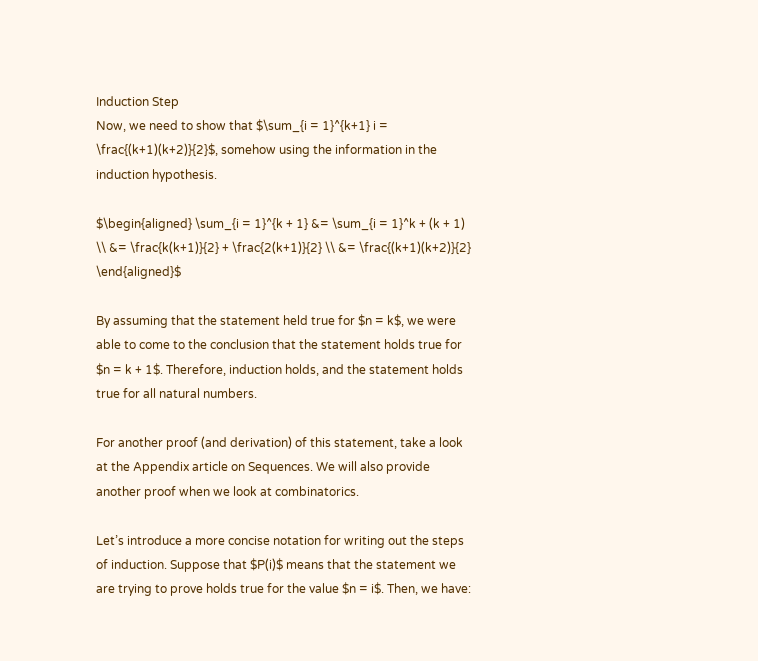Induction Step
Now, we need to show that $\sum_{i = 1}^{k+1} i = \frac{(k+1)(k+2)}{2}$, somehow using the information in the induction hypothesis.

$\begin{aligned} \sum_{i = 1}^{k + 1} &= \sum_{i = 1}^k + (k + 1) \\ &= \frac{k(k+1)}{2} + \frac{2(k+1)}{2} \\ &= \frac{(k+1)(k+2)}{2} \end{aligned}$

By assuming that the statement held true for $n = k$, we were able to come to the conclusion that the statement holds true for $n = k + 1$. Therefore, induction holds, and the statement holds true for all natural numbers.

For another proof (and derivation) of this statement, take a look at the Appendix article on Sequences. We will also provide another proof when we look at combinatorics.

Let’s introduce a more concise notation for writing out the steps of induction. Suppose that $P(i)$ means that the statement we are trying to prove holds true for the value $n = i$. Then, we have: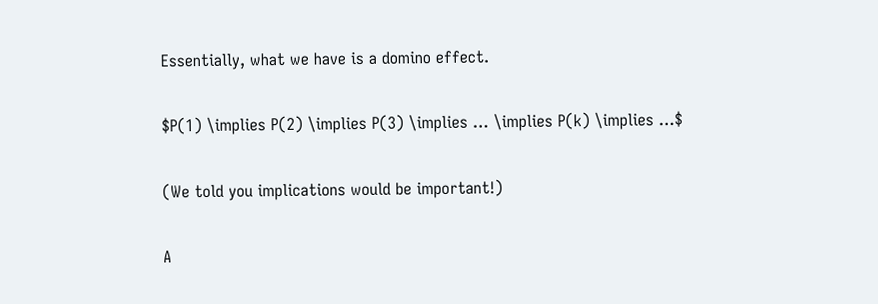Essentially, what we have is a domino effect.

$P(1) \implies P(2) \implies P(3) \implies … \implies P(k) \implies …$

(We told you implications would be important!)

A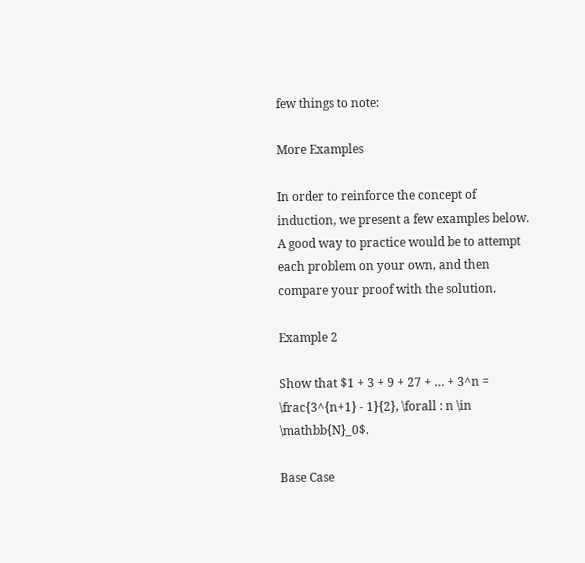few things to note:

More Examples

In order to reinforce the concept of induction, we present a few examples below. A good way to practice would be to attempt each problem on your own, and then compare your proof with the solution.

Example 2

Show that $1 + 3 + 9 + 27 + … + 3^n = \frac{3^{n+1} - 1}{2}, \forall : n \in \mathbb{N}_0$.

Base Case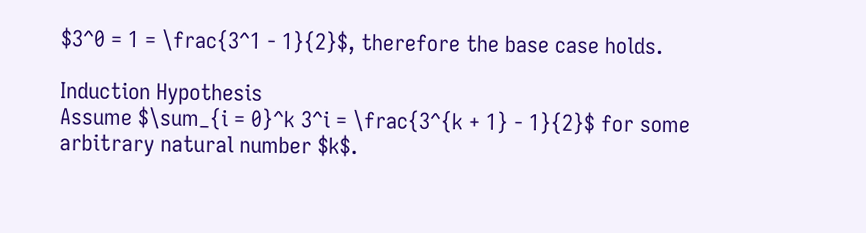$3^0 = 1 = \frac{3^1 - 1}{2}$, therefore the base case holds.

Induction Hypothesis
Assume $\sum_{i = 0}^k 3^i = \frac{3^{k + 1} - 1}{2}$ for some arbitrary natural number $k$.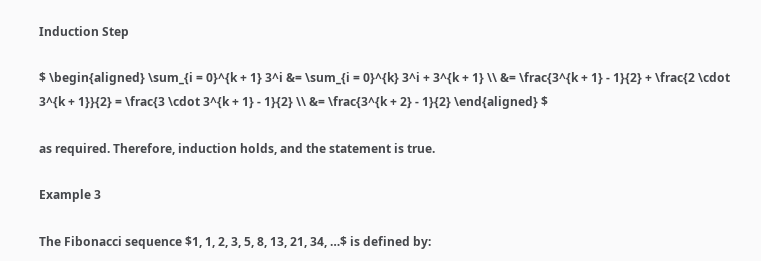Induction Step

$ \begin{aligned} \sum_{i = 0}^{k + 1} 3^i &= \sum_{i = 0}^{k} 3^i + 3^{k + 1} \\ &= \frac{3^{k + 1} - 1}{2} + \frac{2 \cdot 3^{k + 1}}{2} = \frac{3 \cdot 3^{k + 1} - 1}{2} \\ &= \frac{3^{k + 2} - 1}{2} \end{aligned} $

as required. Therefore, induction holds, and the statement is true.

Example 3

The Fibonacci sequence $1, 1, 2, 3, 5, 8, 13, 21, 34, …$ is defined by: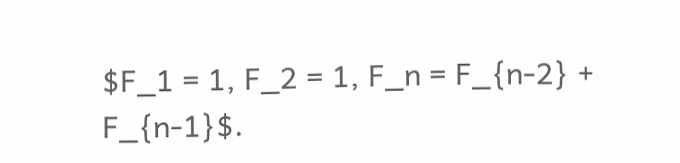$F_1 = 1, F_2 = 1, F_n = F_{n-2} + F_{n-1}$.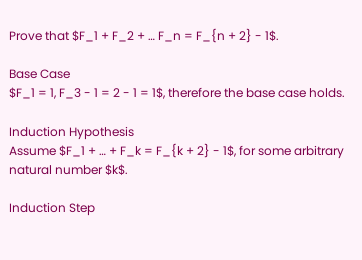Prove that $F_1 + F_2 + … F_n = F_{n + 2} - 1$.

Base Case
$F_1 = 1, F_3 - 1 = 2 - 1 = 1$, therefore the base case holds.

Induction Hypothesis
Assume $F_1 + … + F_k = F_{k + 2} - 1$, for some arbitrary natural number $k$.

Induction Step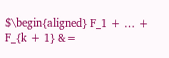$\begin{aligned} F_1 + … + F_{k + 1} &=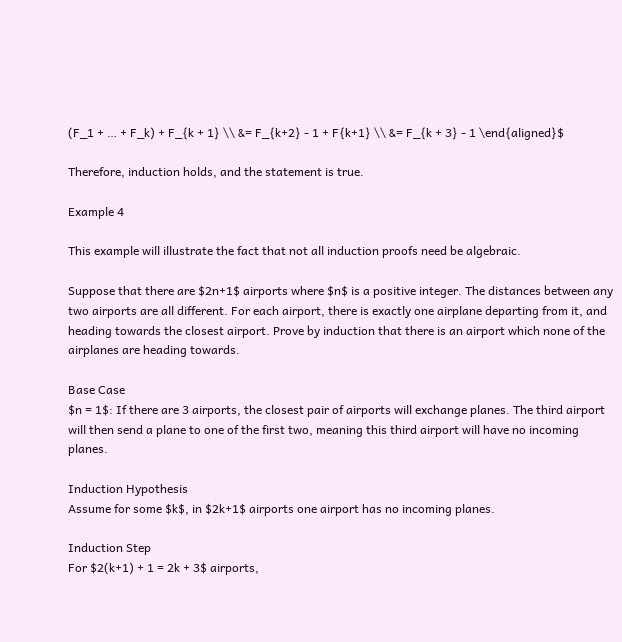(F_1 + … + F_k) + F_{k + 1} \\ &= F_{k+2} - 1 + F{k+1} \\ &= F_{k + 3} - 1 \end{aligned}$

Therefore, induction holds, and the statement is true.

Example 4

This example will illustrate the fact that not all induction proofs need be algebraic.

Suppose that there are $2n+1$ airports where $n$ is a positive integer. The distances between any two airports are all different. For each airport, there is exactly one airplane departing from it, and heading towards the closest airport. Prove by induction that there is an airport which none of the airplanes are heading towards.

Base Case
$n = 1$: If there are 3 airports, the closest pair of airports will exchange planes. The third airport will then send a plane to one of the first two, meaning this third airport will have no incoming planes.

Induction Hypothesis
Assume for some $k$, in $2k+1$ airports one airport has no incoming planes.

Induction Step
For $2(k+1) + 1 = 2k + 3$ airports,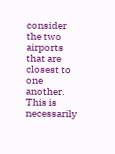consider the two airports that are closest to one another. This is necessarily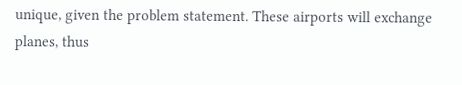unique, given the problem statement. These airports will exchange planes, thus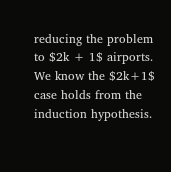reducing the problem to $2k + 1$ airports. We know the $2k+1$ case holds from the induction hypothesis.